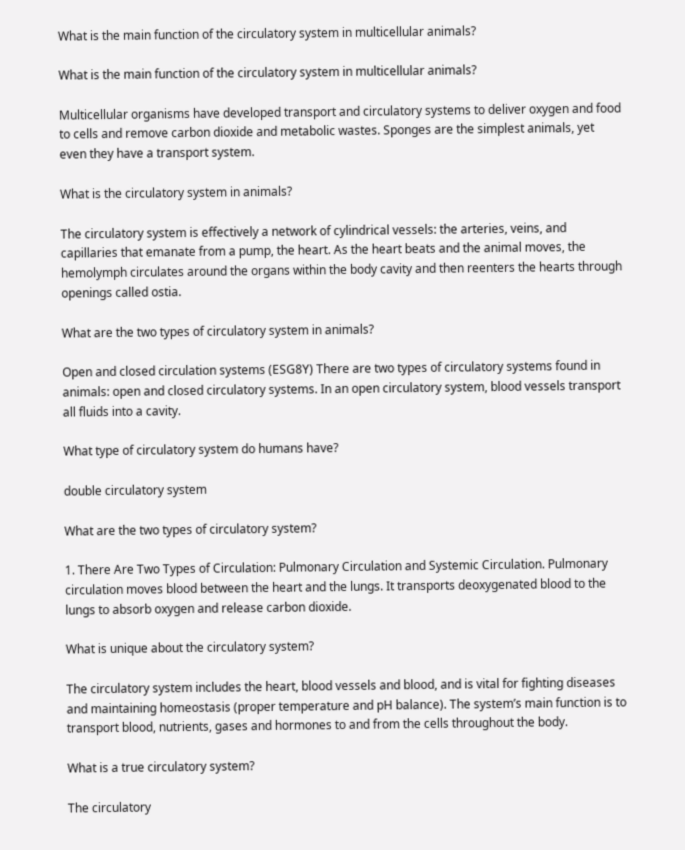What is the main function of the circulatory system in multicellular animals?

What is the main function of the circulatory system in multicellular animals?

Multicellular organisms have developed transport and circulatory systems to deliver oxygen and food to cells and remove carbon dioxide and metabolic wastes. Sponges are the simplest animals, yet even they have a transport system.

What is the circulatory system in animals?

The circulatory system is effectively a network of cylindrical vessels: the arteries, veins, and capillaries that emanate from a pump, the heart. As the heart beats and the animal moves, the hemolymph circulates around the organs within the body cavity and then reenters the hearts through openings called ostia.

What are the two types of circulatory system in animals?

Open and closed circulation systems (ESG8Y) There are two types of circulatory systems found in animals: open and closed circulatory systems. In an open circulatory system, blood vessels transport all fluids into a cavity.

What type of circulatory system do humans have?

double circulatory system

What are the two types of circulatory system?

1. There Are Two Types of Circulation: Pulmonary Circulation and Systemic Circulation. Pulmonary circulation moves blood between the heart and the lungs. It transports deoxygenated blood to the lungs to absorb oxygen and release carbon dioxide.

What is unique about the circulatory system?

The circulatory system includes the heart, blood vessels and blood, and is vital for fighting diseases and maintaining homeostasis (proper temperature and pH balance). The system’s main function is to transport blood, nutrients, gases and hormones to and from the cells throughout the body.

What is a true circulatory system?

The circulatory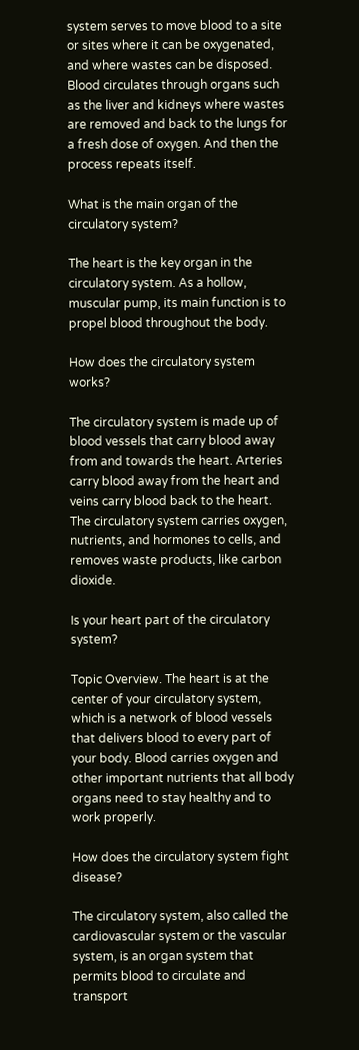system serves to move blood to a site or sites where it can be oxygenated, and where wastes can be disposed. Blood circulates through organs such as the liver and kidneys where wastes are removed and back to the lungs for a fresh dose of oxygen. And then the process repeats itself.

What is the main organ of the circulatory system?

The heart is the key organ in the circulatory system. As a hollow, muscular pump, its main function is to propel blood throughout the body.

How does the circulatory system works?

The circulatory system is made up of blood vessels that carry blood away from and towards the heart. Arteries carry blood away from the heart and veins carry blood back to the heart. The circulatory system carries oxygen, nutrients, and hormones to cells, and removes waste products, like carbon dioxide.

Is your heart part of the circulatory system?

Topic Overview. The heart is at the center of your circulatory system, which is a network of blood vessels that delivers blood to every part of your body. Blood carries oxygen and other important nutrients that all body organs need to stay healthy and to work properly.

How does the circulatory system fight disease?

The circulatory system, also called the cardiovascular system or the vascular system, is an organ system that permits blood to circulate and transport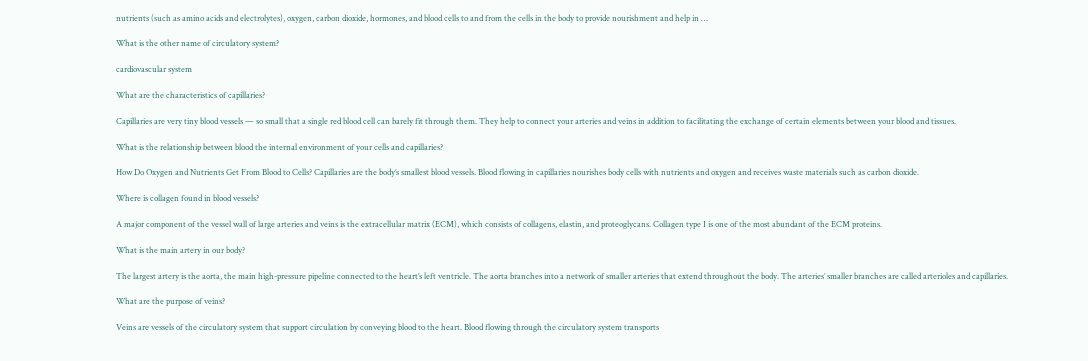nutrients (such as amino acids and electrolytes), oxygen, carbon dioxide, hormones, and blood cells to and from the cells in the body to provide nourishment and help in …

What is the other name of circulatory system?

cardiovascular system

What are the characteristics of capillaries?

Capillaries are very tiny blood vessels — so small that a single red blood cell can barely fit through them. They help to connect your arteries and veins in addition to facilitating the exchange of certain elements between your blood and tissues.

What is the relationship between blood the internal environment of your cells and capillaries?

How Do Oxygen and Nutrients Get From Blood to Cells? Capillaries are the body’s smallest blood vessels. Blood flowing in capillaries nourishes body cells with nutrients and oxygen and receives waste materials such as carbon dioxide.

Where is collagen found in blood vessels?

A major component of the vessel wall of large arteries and veins is the extracellular matrix (ECM), which consists of collagens, elastin, and proteoglycans. Collagen type I is one of the most abundant of the ECM proteins.

What is the main artery in our body?

The largest artery is the aorta, the main high-pressure pipeline connected to the heart’s left ventricle. The aorta branches into a network of smaller arteries that extend throughout the body. The arteries’ smaller branches are called arterioles and capillaries.

What are the purpose of veins?

Veins are vessels of the circulatory system that support circulation by conveying blood to the heart. Blood flowing through the circulatory system transports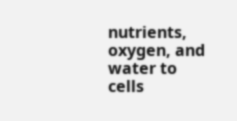nutrients, oxygen, and water to cells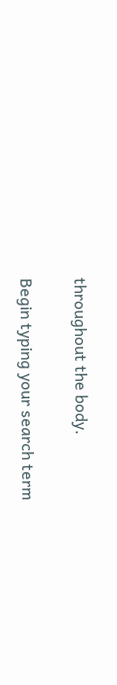throughout the body.

Begin typing your search term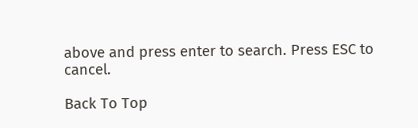above and press enter to search. Press ESC to cancel.

Back To Top